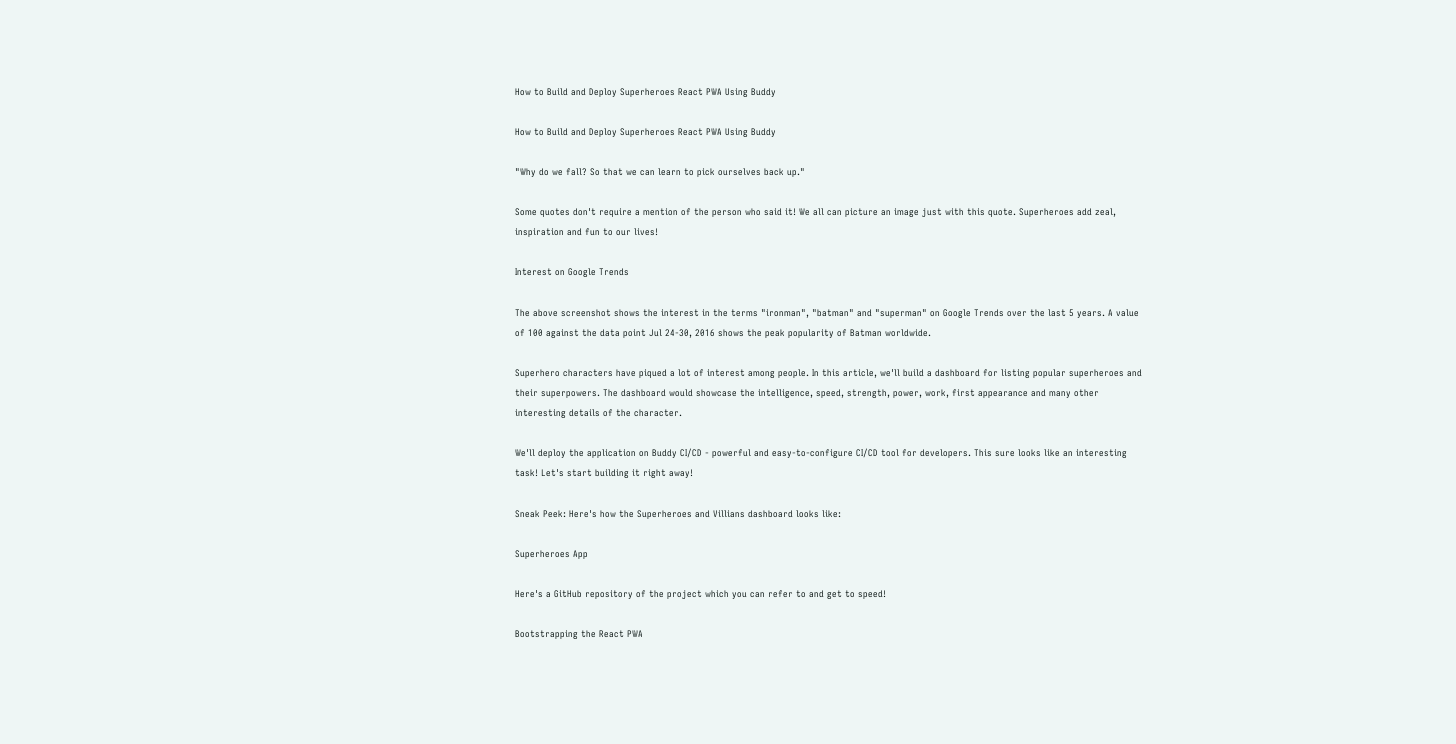How to Build and Deploy Superheroes React PWA Using Buddy

How to Build and Deploy Superheroes React PWA Using Buddy

"Why do we fall? So that we can learn to pick ourselves back up."

Some quotes don't require a mention of the person who said it! We all can picture an image just with this quote. Superheroes add zeal, inspiration and fun to our lives!

Interest on Google Trends

The above screenshot shows the interest in the terms "ironman", "batman" and "superman" on Google Trends over the last 5 years. A value of 100 against the data point Jul 24-30, 2016 shows the peak popularity of Batman worldwide.

Superhero characters have piqued a lot of interest among people. In this article, we'll build a dashboard for listing popular superheroes and their superpowers. The dashboard would showcase the intelligence, speed, strength, power, work, first appearance and many other interesting details of the character.

We'll deploy the application on Buddy CI/CD - powerful and easy-to-configure CI/CD tool for developers. This sure looks like an interesting task! Let's start building it right away!

Sneak Peek: Here's how the Superheroes and Villians dashboard looks like:

Superheroes App

Here's a GitHub repository of the project which you can refer to and get to speed!

Bootstrapping the React PWA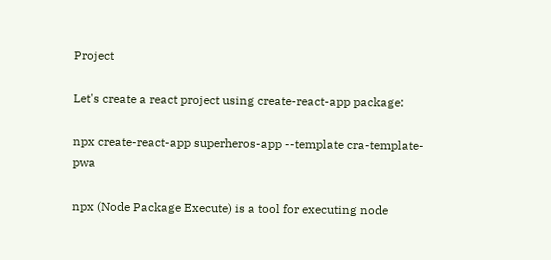Project

Let's create a react project using create-react-app package:

npx create-react-app superheros-app --template cra-template-pwa

npx (Node Package Execute) is a tool for executing node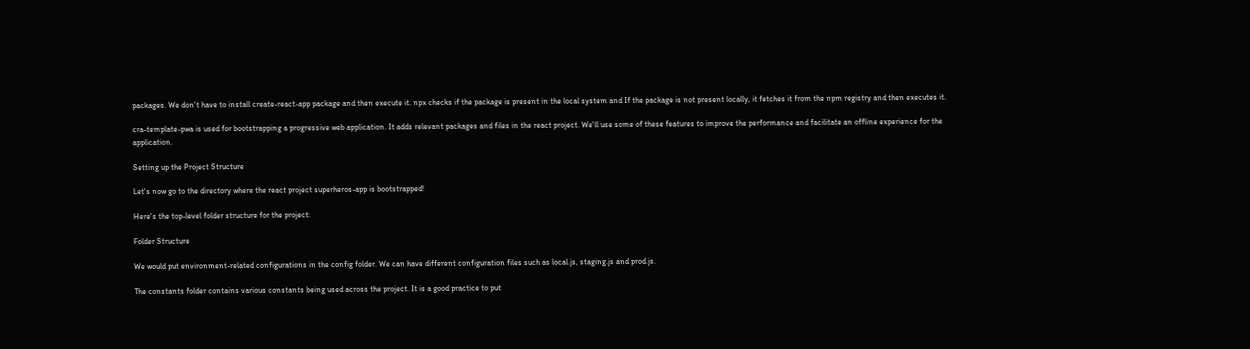packages. We don't have to install create-react-app package and then execute it. npx checks if the package is present in the local system and If the package is not present locally, it fetches it from the npm registry and then executes it.

cra-template-pwa is used for bootstrapping a progressive web application. It adds relevant packages and files in the react project. We'll use some of these features to improve the performance and facilitate an offline experience for the application.

Setting up the Project Structure

Let's now go to the directory where the react project superheros-app is bootstrapped!

Here's the top-level folder structure for the project:

Folder Structure

We would put environment-related configurations in the config folder. We can have different configuration files such as local.js, staging.js and prod.js.

The constants folder contains various constants being used across the project. It is a good practice to put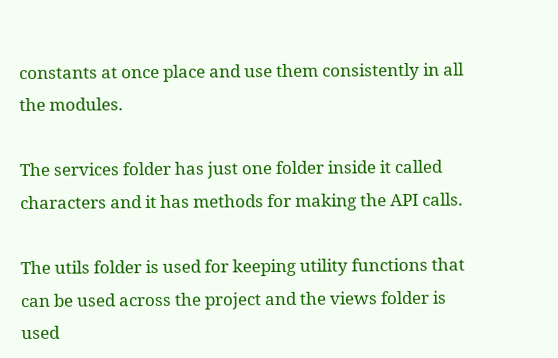constants at once place and use them consistently in all the modules.

The services folder has just one folder inside it called characters and it has methods for making the API calls.

The utils folder is used for keeping utility functions that can be used across the project and the views folder is used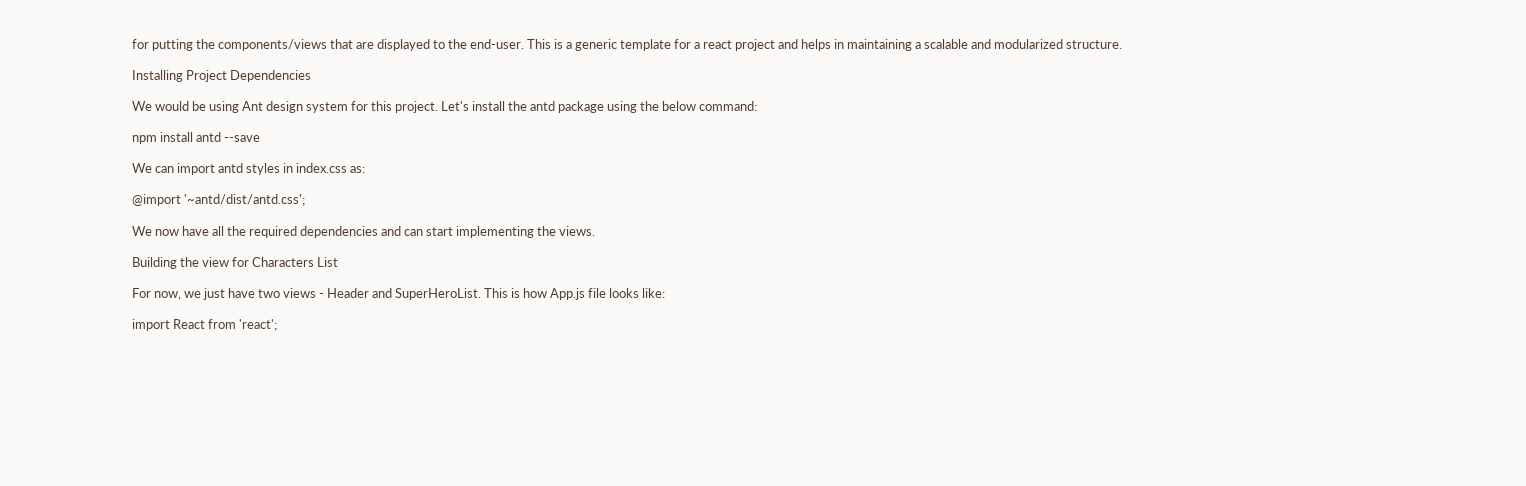for putting the components/views that are displayed to the end-user. This is a generic template for a react project and helps in maintaining a scalable and modularized structure.

Installing Project Dependencies

We would be using Ant design system for this project. Let's install the antd package using the below command:

npm install antd --save

We can import antd styles in index.css as:

@import '~antd/dist/antd.css';

We now have all the required dependencies and can start implementing the views.

Building the view for Characters List

For now, we just have two views - Header and SuperHeroList. This is how App.js file looks like:

import React from 'react';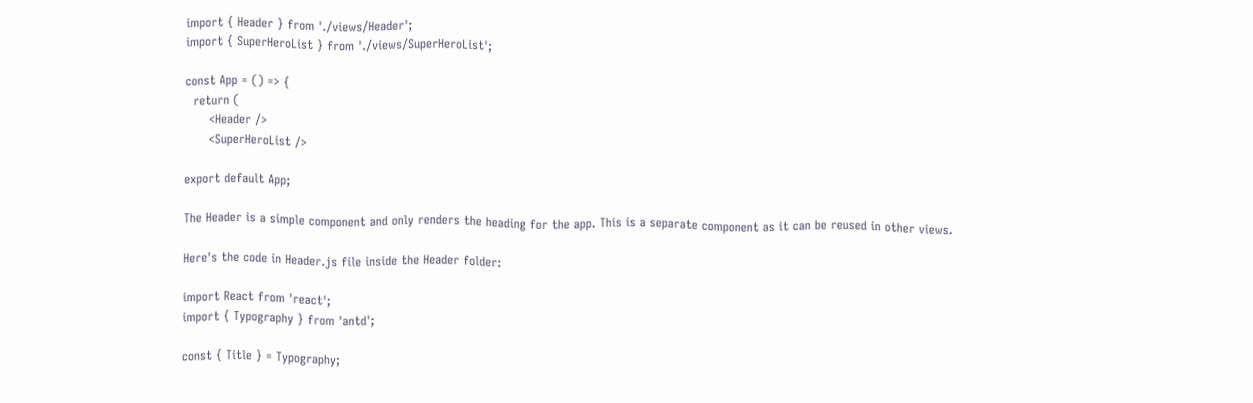import { Header } from './views/Header';
import { SuperHeroList } from './views/SuperHeroList';

const App = () => {
  return (
      <Header />
      <SuperHeroList />

export default App;

The Header is a simple component and only renders the heading for the app. This is a separate component as it can be reused in other views.

Here's the code in Header.js file inside the Header folder:

import React from 'react';
import { Typography } from 'antd';

const { Title } = Typography;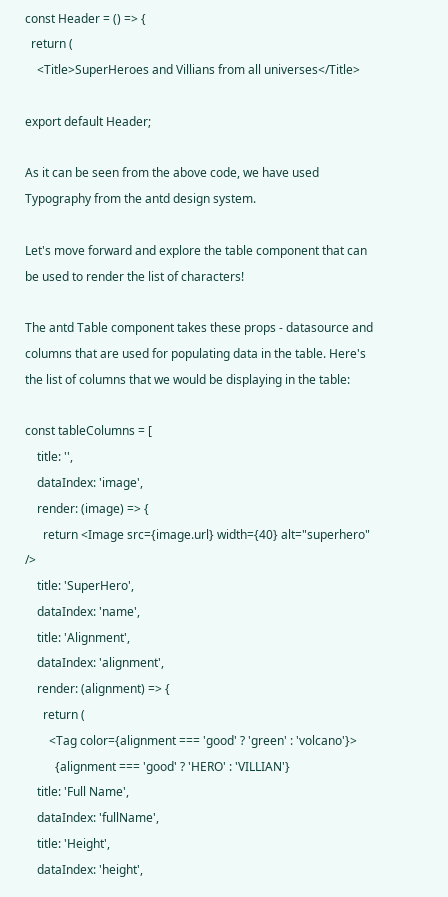const Header = () => {
  return (
    <Title>SuperHeroes and Villians from all universes</Title>

export default Header;

As it can be seen from the above code, we have used Typography from the antd design system.

Let's move forward and explore the table component that can be used to render the list of characters!

The antd Table component takes these props - datasource and columns that are used for populating data in the table. Here's the list of columns that we would be displaying in the table:

const tableColumns = [
    title: '',
    dataIndex: 'image',
    render: (image) => {
      return <Image src={image.url} width={40} alt="superhero" />
    title: 'SuperHero',
    dataIndex: 'name',
    title: 'Alignment',
    dataIndex: 'alignment',
    render: (alignment) => {
      return (
        <Tag color={alignment === 'good' ? 'green' : 'volcano'}>
          {alignment === 'good' ? 'HERO' : 'VILLIAN'}
    title: 'Full Name',
    dataIndex: 'fullName',
    title: 'Height',
    dataIndex: 'height',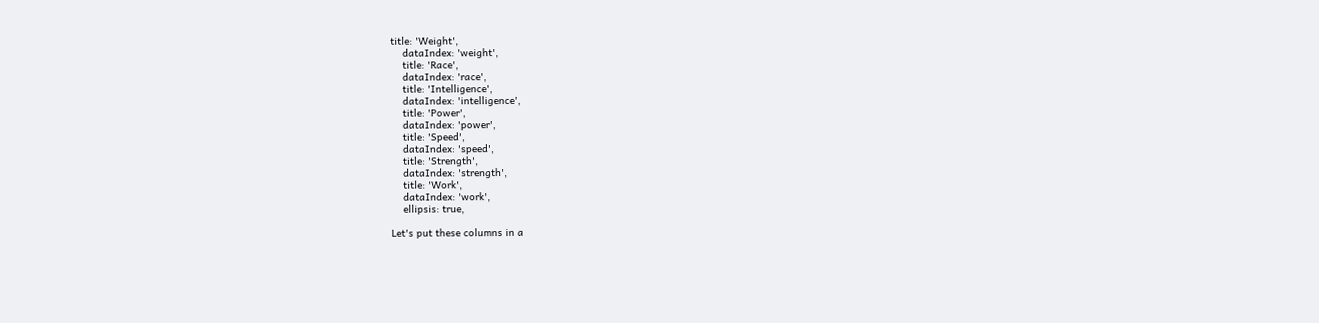title: 'Weight',
    dataIndex: 'weight',
    title: 'Race',
    dataIndex: 'race',
    title: 'Intelligence',
    dataIndex: 'intelligence',
    title: 'Power',
    dataIndex: 'power',
    title: 'Speed',
    dataIndex: 'speed',
    title: 'Strength',
    dataIndex: 'strength',
    title: 'Work',
    dataIndex: 'work',
    ellipsis: true,

Let's put these columns in a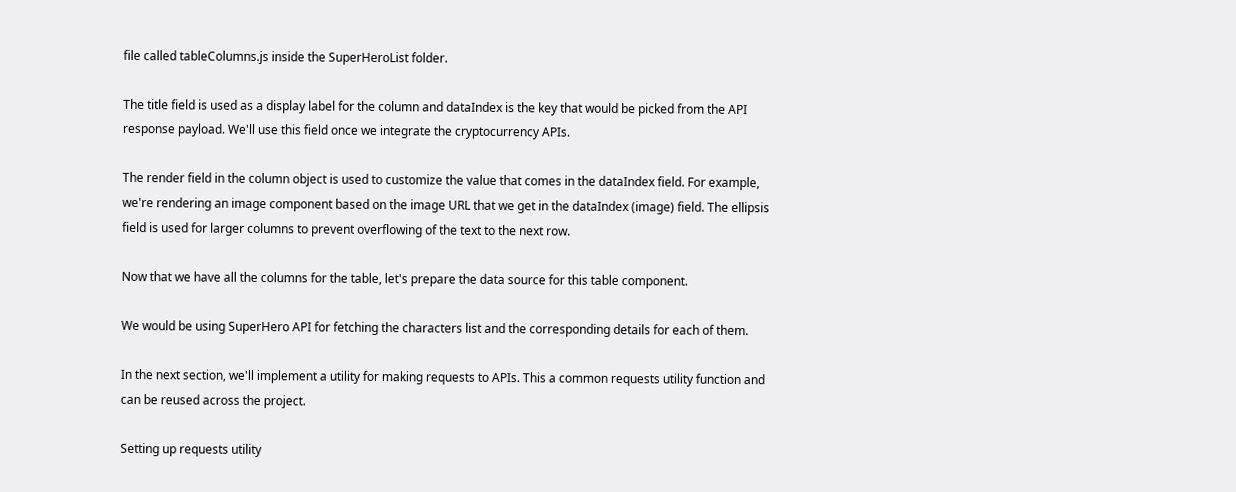file called tableColumns.js inside the SuperHeroList folder.

The title field is used as a display label for the column and dataIndex is the key that would be picked from the API response payload. We'll use this field once we integrate the cryptocurrency APIs.

The render field in the column object is used to customize the value that comes in the dataIndex field. For example, we're rendering an image component based on the image URL that we get in the dataIndex (image) field. The ellipsis field is used for larger columns to prevent overflowing of the text to the next row.

Now that we have all the columns for the table, let's prepare the data source for this table component.

We would be using SuperHero API for fetching the characters list and the corresponding details for each of them.

In the next section, we'll implement a utility for making requests to APIs. This a common requests utility function and can be reused across the project.

Setting up requests utility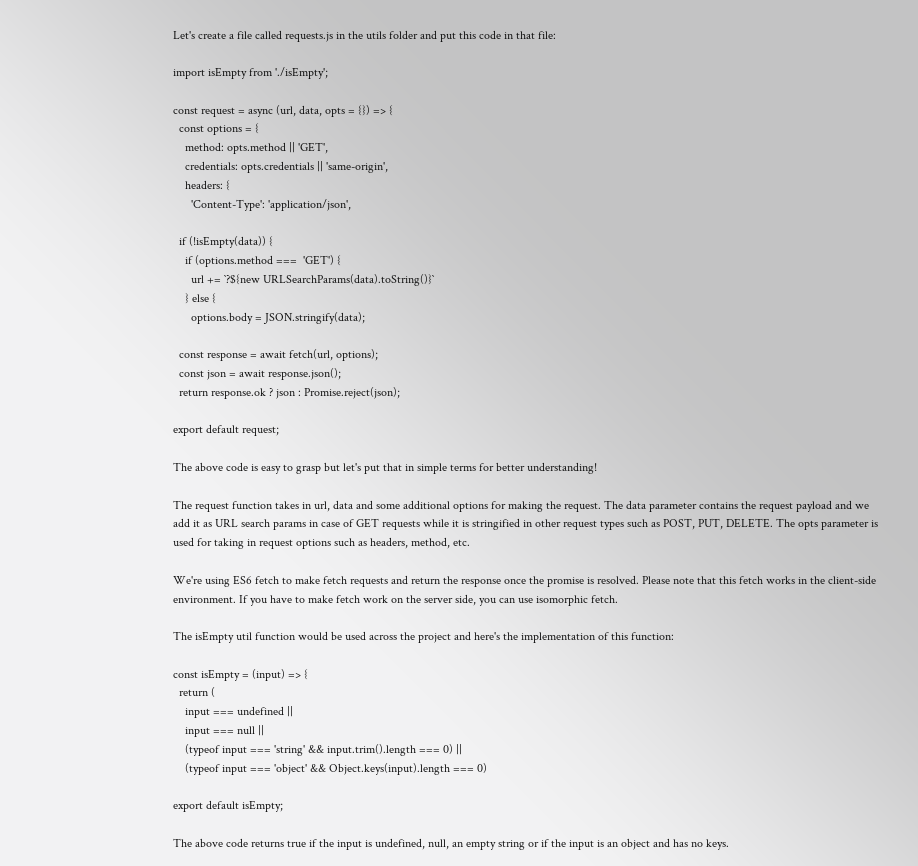Let's create a file called requests.js in the utils folder and put this code in that file:

import isEmpty from './isEmpty';

const request = async (url, data, opts = {}) => {
  const options = {
    method: opts.method || 'GET',
    credentials: opts.credentials || 'same-origin',
    headers: {
      'Content-Type': 'application/json',

  if (!isEmpty(data)) {
    if (options.method ===  'GET') {
      url += `?${new URLSearchParams(data).toString()}`
    } else {
      options.body = JSON.stringify(data);

  const response = await fetch(url, options);
  const json = await response.json();
  return response.ok ? json : Promise.reject(json);

export default request;

The above code is easy to grasp but let's put that in simple terms for better understanding!

The request function takes in url, data and some additional options for making the request. The data parameter contains the request payload and we add it as URL search params in case of GET requests while it is stringified in other request types such as POST, PUT, DELETE. The opts parameter is used for taking in request options such as headers, method, etc.

We're using ES6 fetch to make fetch requests and return the response once the promise is resolved. Please note that this fetch works in the client-side environment. If you have to make fetch work on the server side, you can use isomorphic fetch.

The isEmpty util function would be used across the project and here's the implementation of this function:

const isEmpty = (input) => {
  return (
    input === undefined ||
    input === null ||
    (typeof input === 'string' && input.trim().length === 0) ||
    (typeof input === 'object' && Object.keys(input).length === 0)

export default isEmpty;

The above code returns true if the input is undefined, null, an empty string or if the input is an object and has no keys.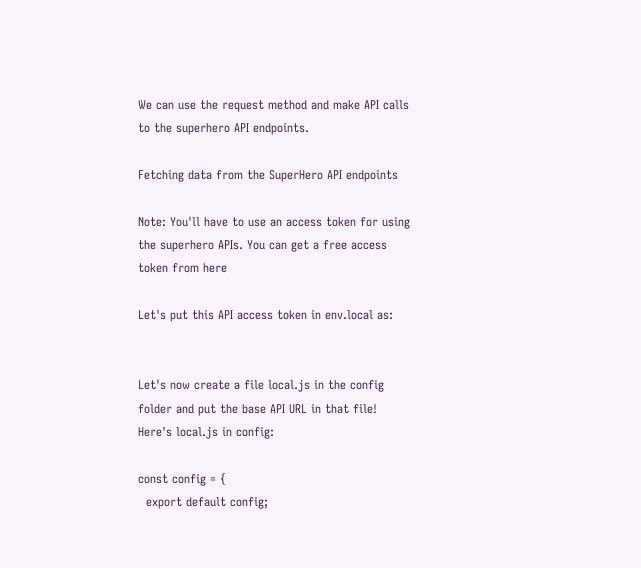We can use the request method and make API calls to the superhero API endpoints.

Fetching data from the SuperHero API endpoints

Note: You'll have to use an access token for using the superhero APIs. You can get a free access token from here

Let's put this API access token in env.local as:


Let's now create a file local.js in the config folder and put the base API URL in that file! Here's local.js in config:

const config = {
  export default config;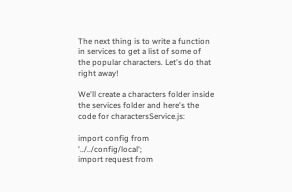The next thing is to write a function in services to get a list of some of the popular characters. Let's do that right away!

We'll create a characters folder inside the services folder and here's the code for charactersService.js:

import config from '../../config/local';
import request from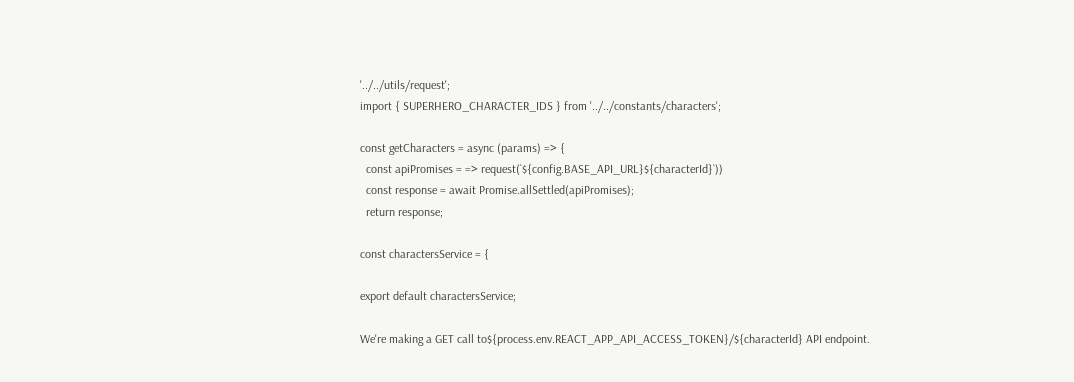'../../utils/request';
import { SUPERHERO_CHARACTER_IDS } from '../../constants/characters';

const getCharacters = async (params) => {
  const apiPromises = => request(`${config.BASE_API_URL}${characterId}`))
  const response = await Promise.allSettled(apiPromises);
  return response;

const charactersService = {

export default charactersService;

We're making a GET call to${process.env.REACT_APP_API_ACCESS_TOKEN}/${characterId} API endpoint.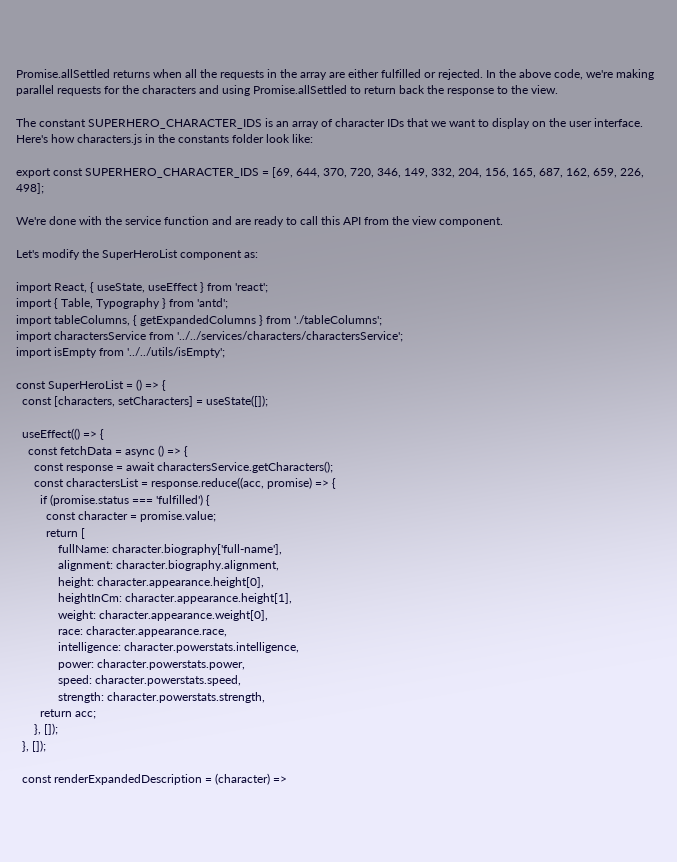Promise.allSettled returns when all the requests in the array are either fulfilled or rejected. In the above code, we're making parallel requests for the characters and using Promise.allSettled to return back the response to the view.

The constant SUPERHERO_CHARACTER_IDS is an array of character IDs that we want to display on the user interface. Here's how characters.js in the constants folder look like:

export const SUPERHERO_CHARACTER_IDS = [69, 644, 370, 720, 346, 149, 332, 204, 156, 165, 687, 162, 659, 226, 498];

We're done with the service function and are ready to call this API from the view component.

Let's modify the SuperHeroList component as:

import React, { useState, useEffect } from 'react';
import { Table, Typography } from 'antd';
import tableColumns, { getExpandedColumns } from './tableColumns';
import charactersService from '../../services/characters/charactersService';
import isEmpty from '../../utils/isEmpty';

const SuperHeroList = () => {
  const [characters, setCharacters] = useState([]);

  useEffect(() => {
    const fetchData = async () => {
      const response = await charactersService.getCharacters();
      const charactersList = response.reduce((acc, promise) => {
        if (promise.status === 'fulfilled') {
          const character = promise.value;
          return [
              fullName: character.biography['full-name'],
              alignment: character.biography.alignment,
              height: character.appearance.height[0],
              heightInCm: character.appearance.height[1],
              weight: character.appearance.weight[0],
              race: character.appearance.race,
              intelligence: character.powerstats.intelligence,
              power: character.powerstats.power,
              speed: character.powerstats.speed,
              strength: character.powerstats.strength,
        return acc;
      }, []);
  }, []);

  const renderExpandedDescription = (character) =>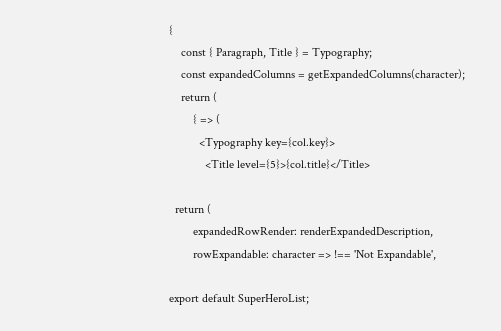{
    const { Paragraph, Title } = Typography;
    const expandedColumns = getExpandedColumns(character);
    return (
        { => (
          <Typography key={col.key}>
            <Title level={5}>{col.title}</Title>

  return (
        expandedRowRender: renderExpandedDescription,
        rowExpandable: character => !== 'Not Expandable',

export default SuperHeroList;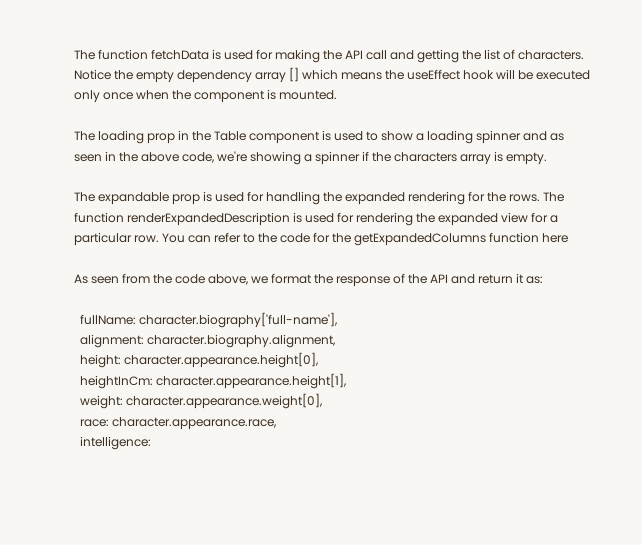The function fetchData is used for making the API call and getting the list of characters. Notice the empty dependency array [] which means the useEffect hook will be executed only once when the component is mounted.

The loading prop in the Table component is used to show a loading spinner and as seen in the above code, we're showing a spinner if the characters array is empty.

The expandable prop is used for handling the expanded rendering for the rows. The function renderExpandedDescription is used for rendering the expanded view for a particular row. You can refer to the code for the getExpandedColumns function here

As seen from the code above, we format the response of the API and return it as:

  fullName: character.biography['full-name'],
  alignment: character.biography.alignment,
  height: character.appearance.height[0],
  heightInCm: character.appearance.height[1],
  weight: character.appearance.weight[0],
  race: character.appearance.race,
  intelligence: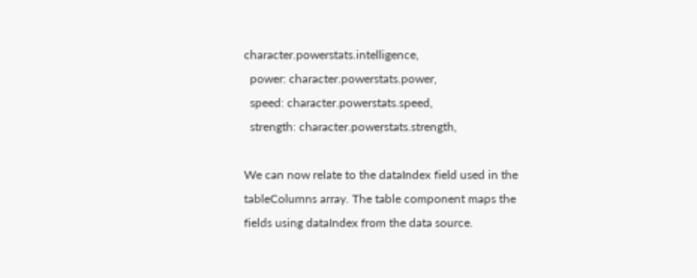character.powerstats.intelligence,
  power: character.powerstats.power,
  speed: character.powerstats.speed,
  strength: character.powerstats.strength,

We can now relate to the dataIndex field used in the tableColumns array. The table component maps the fields using dataIndex from the data source.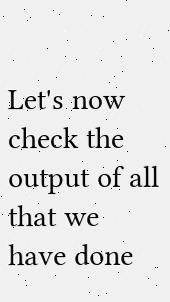Let's now check the output of all that we have done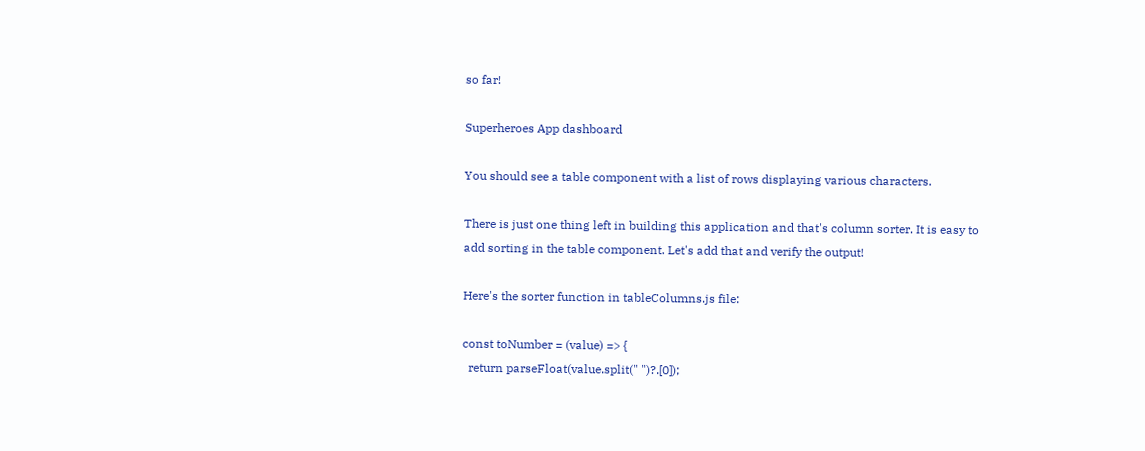so far!

Superheroes App dashboard

You should see a table component with a list of rows displaying various characters.

There is just one thing left in building this application and that's column sorter. It is easy to add sorting in the table component. Let's add that and verify the output!

Here's the sorter function in tableColumns.js file:

const toNumber = (value) => {
  return parseFloat(value.split(" ")?.[0]);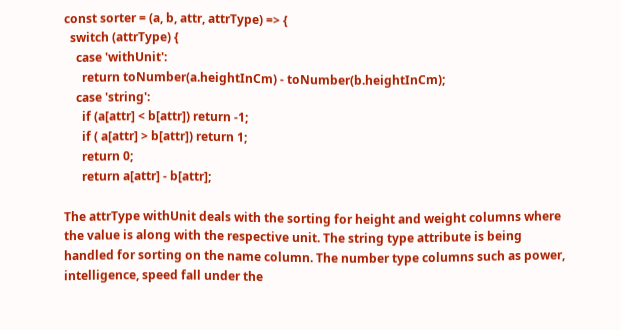const sorter = (a, b, attr, attrType) => {
  switch (attrType) {
    case 'withUnit':
      return toNumber(a.heightInCm) - toNumber(b.heightInCm);
    case 'string':
      if (a[attr] < b[attr]) return -1;
      if ( a[attr] > b[attr]) return 1;
      return 0;
      return a[attr] - b[attr];

The attrType withUnit deals with the sorting for height and weight columns where the value is along with the respective unit. The string type attribute is being handled for sorting on the name column. The number type columns such as power, intelligence, speed fall under the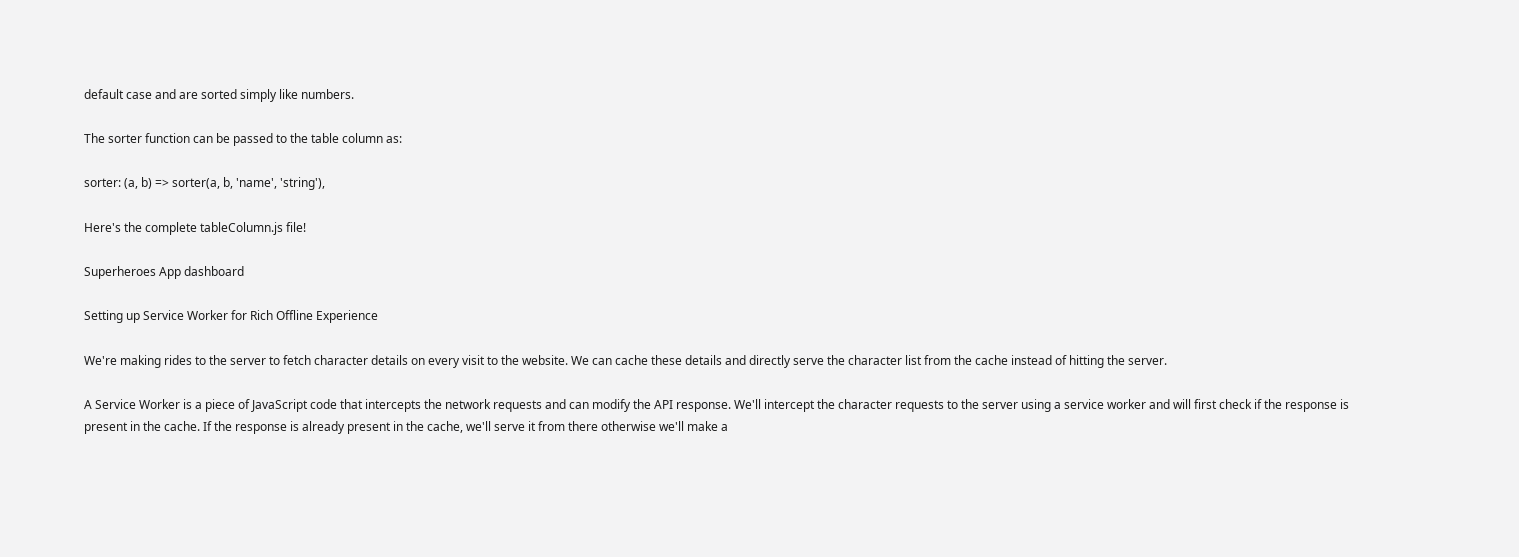default case and are sorted simply like numbers.

The sorter function can be passed to the table column as:

sorter: (a, b) => sorter(a, b, 'name', 'string'),

Here's the complete tableColumn.js file!

Superheroes App dashboard

Setting up Service Worker for Rich Offline Experience

We're making rides to the server to fetch character details on every visit to the website. We can cache these details and directly serve the character list from the cache instead of hitting the server.

A Service Worker is a piece of JavaScript code that intercepts the network requests and can modify the API response. We'll intercept the character requests to the server using a service worker and will first check if the response is present in the cache. If the response is already present in the cache, we'll serve it from there otherwise we'll make a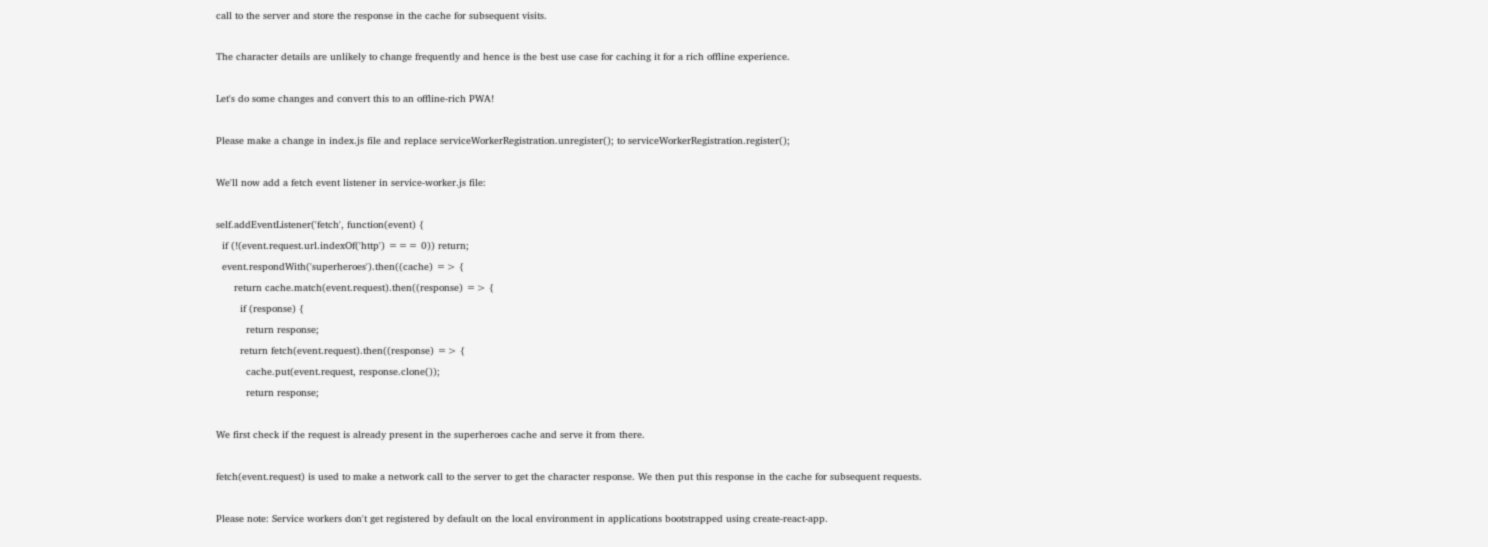call to the server and store the response in the cache for subsequent visits.

The character details are unlikely to change frequently and hence is the best use case for caching it for a rich offline experience.

Let's do some changes and convert this to an offline-rich PWA!

Please make a change in index.js file and replace serviceWorkerRegistration.unregister(); to serviceWorkerRegistration.register();

We'll now add a fetch event listener in service-worker.js file:

self.addEventListener('fetch', function(event) {
  if (!(event.request.url.indexOf('http') === 0)) return;
  event.respondWith('superheroes').then((cache) => {
      return cache.match(event.request).then((response) => {
        if (response) {
          return response;
        return fetch(event.request).then((response) => {
          cache.put(event.request, response.clone());
          return response;

We first check if the request is already present in the superheroes cache and serve it from there.

fetch(event.request) is used to make a network call to the server to get the character response. We then put this response in the cache for subsequent requests.

Please note: Service workers don't get registered by default on the local environment in applications bootstrapped using create-react-app.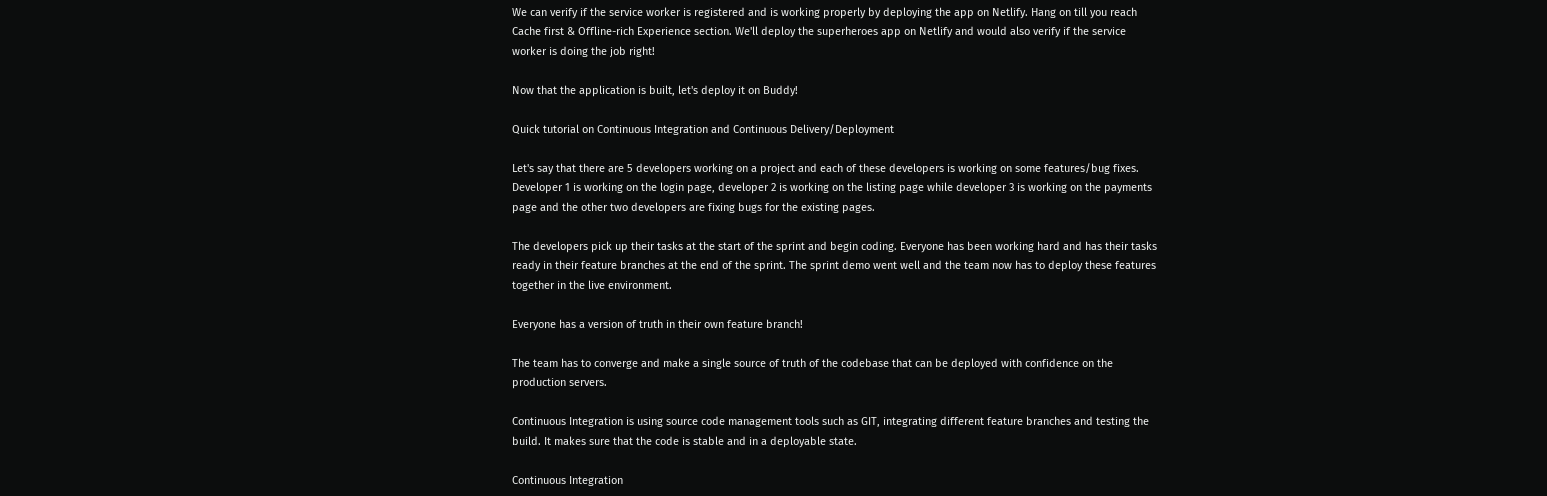We can verify if the service worker is registered and is working properly by deploying the app on Netlify. Hang on till you reach Cache first & Offline-rich Experience section. We'll deploy the superheroes app on Netlify and would also verify if the service worker is doing the job right!

Now that the application is built, let's deploy it on Buddy!

Quick tutorial on Continuous Integration and Continuous Delivery/Deployment

Let's say that there are 5 developers working on a project and each of these developers is working on some features/bug fixes. Developer 1 is working on the login page, developer 2 is working on the listing page while developer 3 is working on the payments page and the other two developers are fixing bugs for the existing pages.

The developers pick up their tasks at the start of the sprint and begin coding. Everyone has been working hard and has their tasks ready in their feature branches at the end of the sprint. The sprint demo went well and the team now has to deploy these features together in the live environment.

Everyone has a version of truth in their own feature branch!

The team has to converge and make a single source of truth of the codebase that can be deployed with confidence on the production servers.

Continuous Integration is using source code management tools such as GIT, integrating different feature branches and testing the build. It makes sure that the code is stable and in a deployable state.

Continuous Integration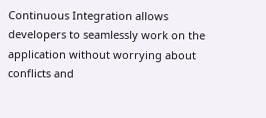Continuous Integration allows developers to seamlessly work on the application without worrying about conflicts and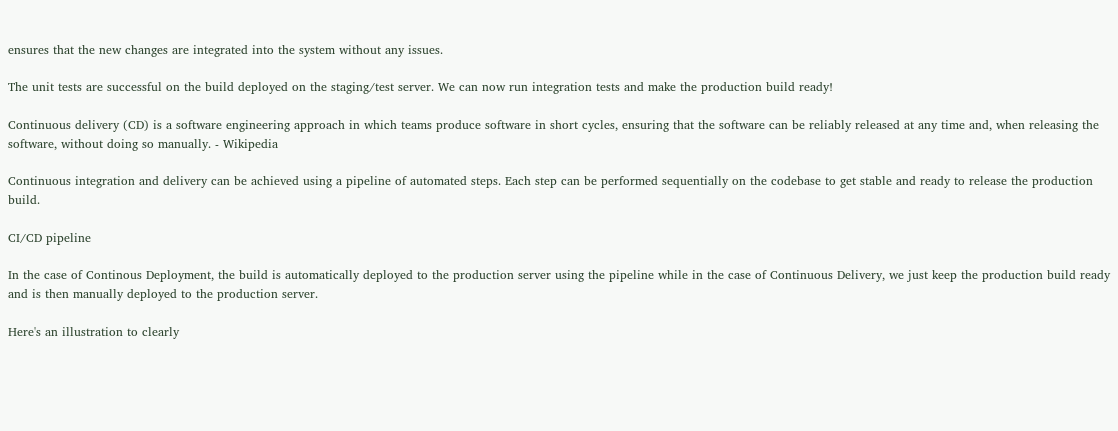ensures that the new changes are integrated into the system without any issues.

The unit tests are successful on the build deployed on the staging/test server. We can now run integration tests and make the production build ready!

Continuous delivery (CD) is a software engineering approach in which teams produce software in short cycles, ensuring that the software can be reliably released at any time and, when releasing the software, without doing so manually. - Wikipedia

Continuous integration and delivery can be achieved using a pipeline of automated steps. Each step can be performed sequentially on the codebase to get stable and ready to release the production build.

CI/CD pipeline

In the case of Continous Deployment, the build is automatically deployed to the production server using the pipeline while in the case of Continuous Delivery, we just keep the production build ready and is then manually deployed to the production server.

Here's an illustration to clearly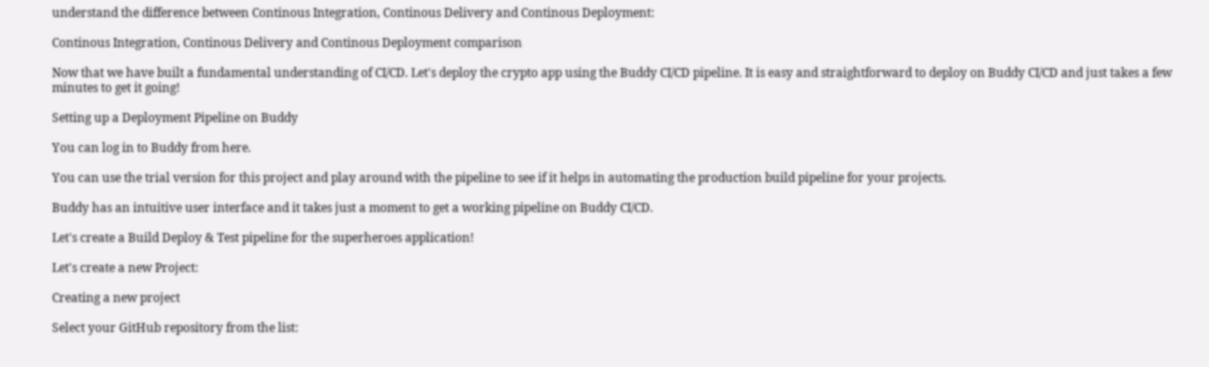understand the difference between Continous Integration, Continous Delivery and Continous Deployment:

Continous Integration, Continous Delivery and Continous Deployment comparison

Now that we have built a fundamental understanding of CI/CD. Let's deploy the crypto app using the Buddy CI/CD pipeline. It is easy and straightforward to deploy on Buddy CI/CD and just takes a few minutes to get it going!

Setting up a Deployment Pipeline on Buddy

You can log in to Buddy from here.

You can use the trial version for this project and play around with the pipeline to see if it helps in automating the production build pipeline for your projects.

Buddy has an intuitive user interface and it takes just a moment to get a working pipeline on Buddy CI/CD.

Let's create a Build Deploy & Test pipeline for the superheroes application!

Let's create a new Project:

Creating a new project

Select your GitHub repository from the list: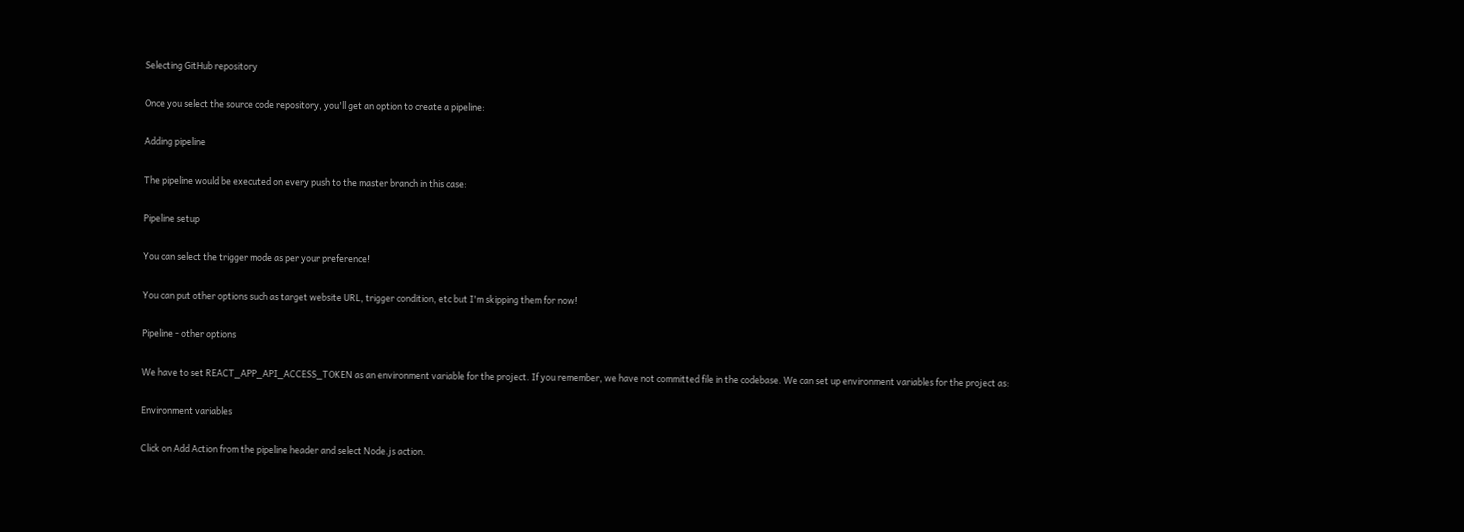Selecting GitHub repository

Once you select the source code repository, you'll get an option to create a pipeline:

Adding pipeline

The pipeline would be executed on every push to the master branch in this case:

Pipeline setup

You can select the trigger mode as per your preference!

You can put other options such as target website URL, trigger condition, etc but I'm skipping them for now!

Pipeline - other options

We have to set REACT_APP_API_ACCESS_TOKEN as an environment variable for the project. If you remember, we have not committed file in the codebase. We can set up environment variables for the project as:

Environment variables

Click on Add Action from the pipeline header and select Node.js action.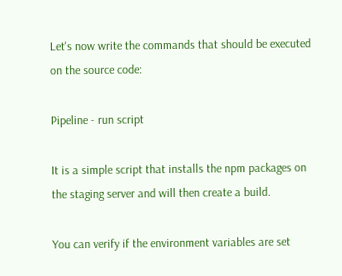Let's now write the commands that should be executed on the source code:

Pipeline - run script

It is a simple script that installs the npm packages on the staging server and will then create a build.

You can verify if the environment variables are set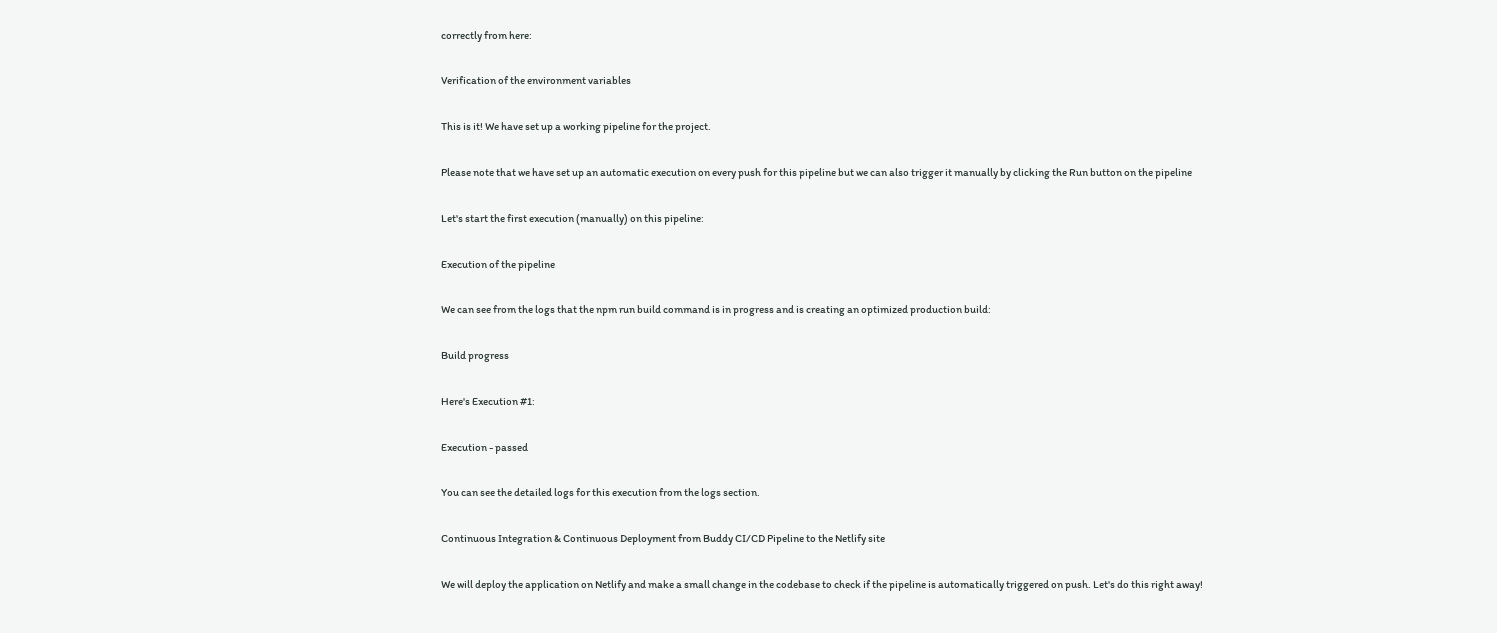correctly from here:

Verification of the environment variables

This is it! We have set up a working pipeline for the project.

Please note that we have set up an automatic execution on every push for this pipeline but we can also trigger it manually by clicking the Run button on the pipeline

Let's start the first execution (manually) on this pipeline:

Execution of the pipeline

We can see from the logs that the npm run build command is in progress and is creating an optimized production build:

Build progress

Here's Execution #1:

Execution - passed

You can see the detailed logs for this execution from the logs section.

Continuous Integration & Continuous Deployment from Buddy CI/CD Pipeline to the Netlify site

We will deploy the application on Netlify and make a small change in the codebase to check if the pipeline is automatically triggered on push. Let's do this right away!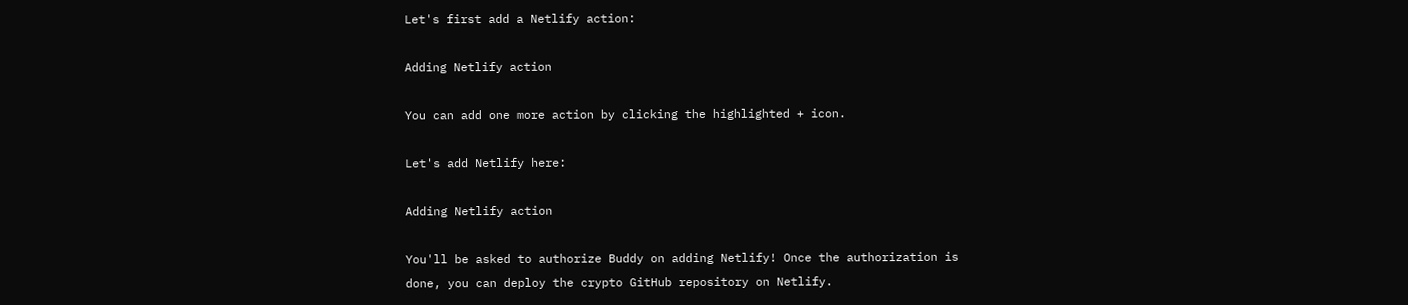Let's first add a Netlify action:

Adding Netlify action

You can add one more action by clicking the highlighted + icon.

Let's add Netlify here:

Adding Netlify action

You'll be asked to authorize Buddy on adding Netlify! Once the authorization is done, you can deploy the crypto GitHub repository on Netlify.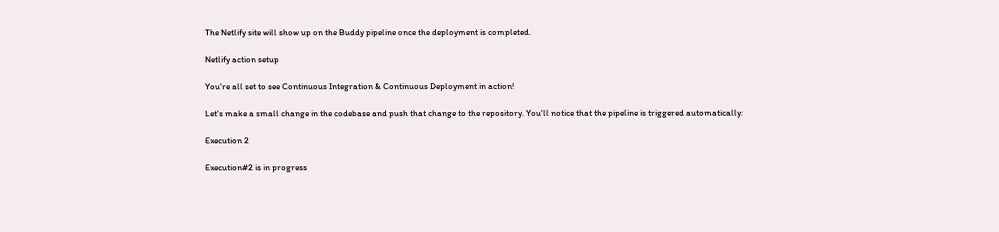The Netlify site will show up on the Buddy pipeline once the deployment is completed.

Netlify action setup

You're all set to see Continuous Integration & Continuous Deployment in action!

Let's make a small change in the codebase and push that change to the repository. You'll notice that the pipeline is triggered automatically:

Execution 2

Execution#2 is in progress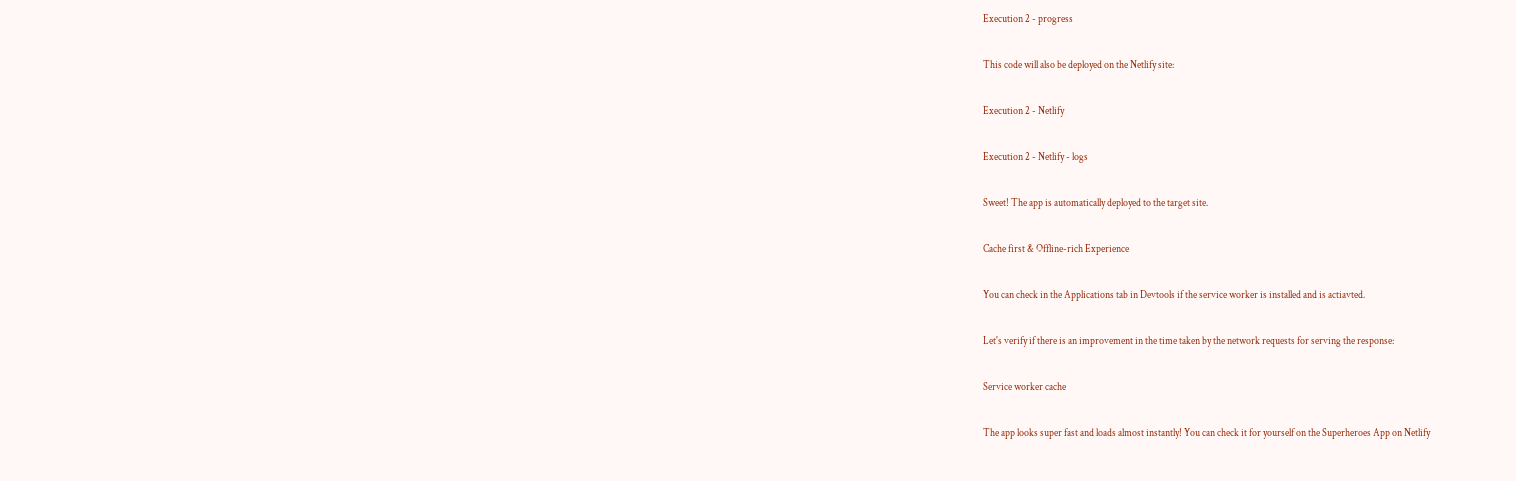Execution 2 - progress

This code will also be deployed on the Netlify site:

Execution 2 - Netlify

Execution 2 - Netlify - logs

Sweet! The app is automatically deployed to the target site.

Cache first & Offline-rich Experience

You can check in the Applications tab in Devtools if the service worker is installed and is actiavted.

Let's verify if there is an improvement in the time taken by the network requests for serving the response:

Service worker cache

The app looks super fast and loads almost instantly! You can check it for yourself on the Superheroes App on Netlify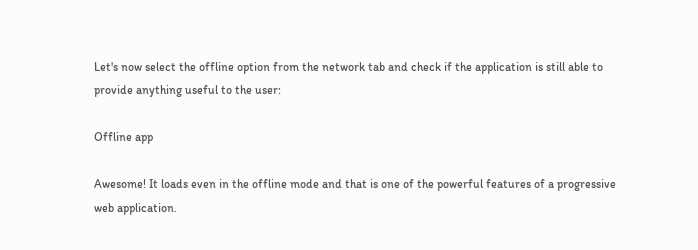Let's now select the offline option from the network tab and check if the application is still able to provide anything useful to the user:

Offline app

Awesome! It loads even in the offline mode and that is one of the powerful features of a progressive web application.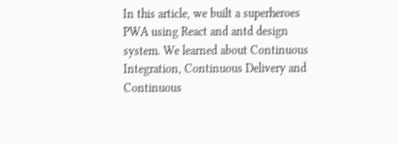In this article, we built a superheroes PWA using React and antd design system. We learned about Continuous Integration, Continuous Delivery and Continuous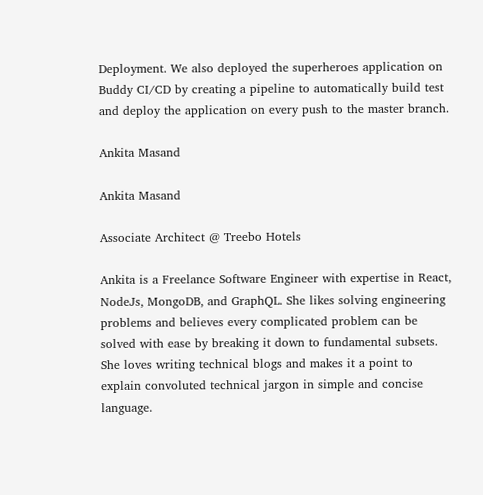Deployment. We also deployed the superheroes application on Buddy CI/CD by creating a pipeline to automatically build test and deploy the application on every push to the master branch.

Ankita Masand

Ankita Masand

Associate Architect @ Treebo Hotels

Ankita is a Freelance Software Engineer with expertise in React, NodeJs, MongoDB, and GraphQL. She likes solving engineering problems and believes every complicated problem can be solved with ease by breaking it down to fundamental subsets. She loves writing technical blogs and makes it a point to explain convoluted technical jargon in simple and concise language.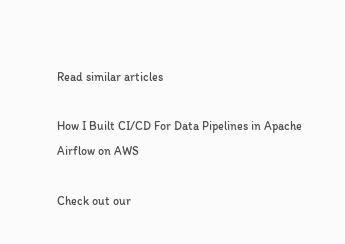Read similar articles

How I Built CI/CD For Data Pipelines in Apache Airflow on AWS

Check out our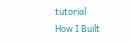tutorial
How I Built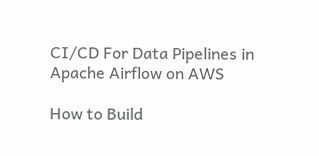CI/CD For Data Pipelines in Apache Airflow on AWS

How to Build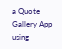a Quote Gallery App using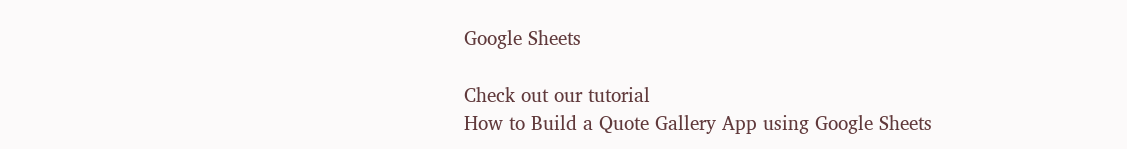Google Sheets

Check out our tutorial
How to Build a Quote Gallery App using Google Sheets